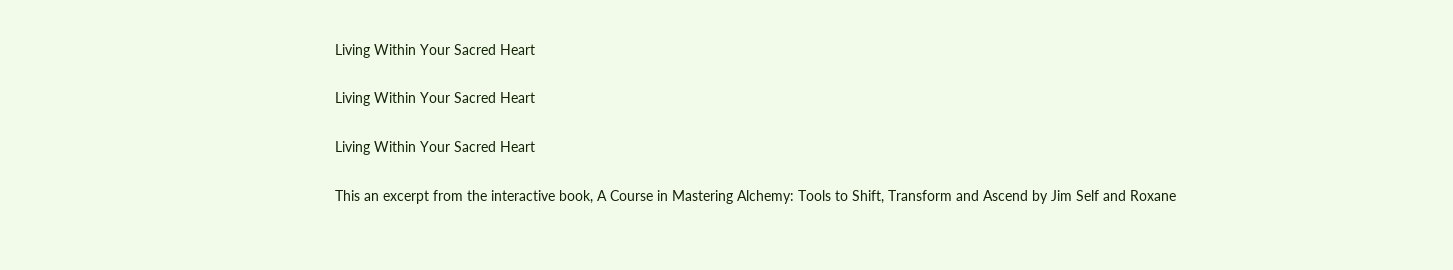Living Within Your Sacred Heart

Living Within Your Sacred Heart

Living Within Your Sacred Heart

This an excerpt from the interactive book, A Course in Mastering Alchemy: Tools to Shift, Transform and Ascend by Jim Self and Roxane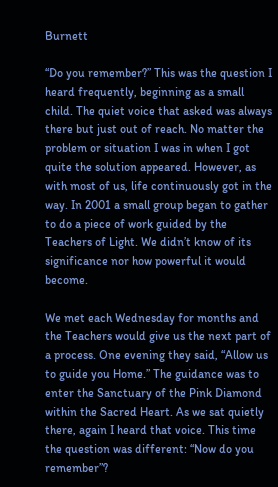Burnett

“Do you remember?” This was the question I heard frequently, beginning as a small child. The quiet voice that asked was always there but just out of reach. No matter the problem or situation I was in when I got quite the solution appeared. However, as with most of us, life continuously got in the way. In 2001 a small group began to gather to do a piece of work guided by the Teachers of Light. We didn’t know of its significance nor how powerful it would become.

We met each Wednesday for months and the Teachers would give us the next part of a process. One evening they said, “Allow us to guide you Home.” The guidance was to enter the Sanctuary of the Pink Diamond within the Sacred Heart. As we sat quietly there, again I heard that voice. This time the question was different: “Now do you remember”?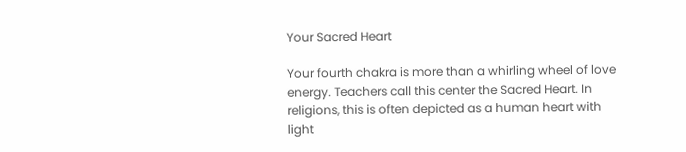Your Sacred Heart

Your fourth chakra is more than a whirling wheel of love energy. Teachers call this center the Sacred Heart. In religions, this is often depicted as a human heart with light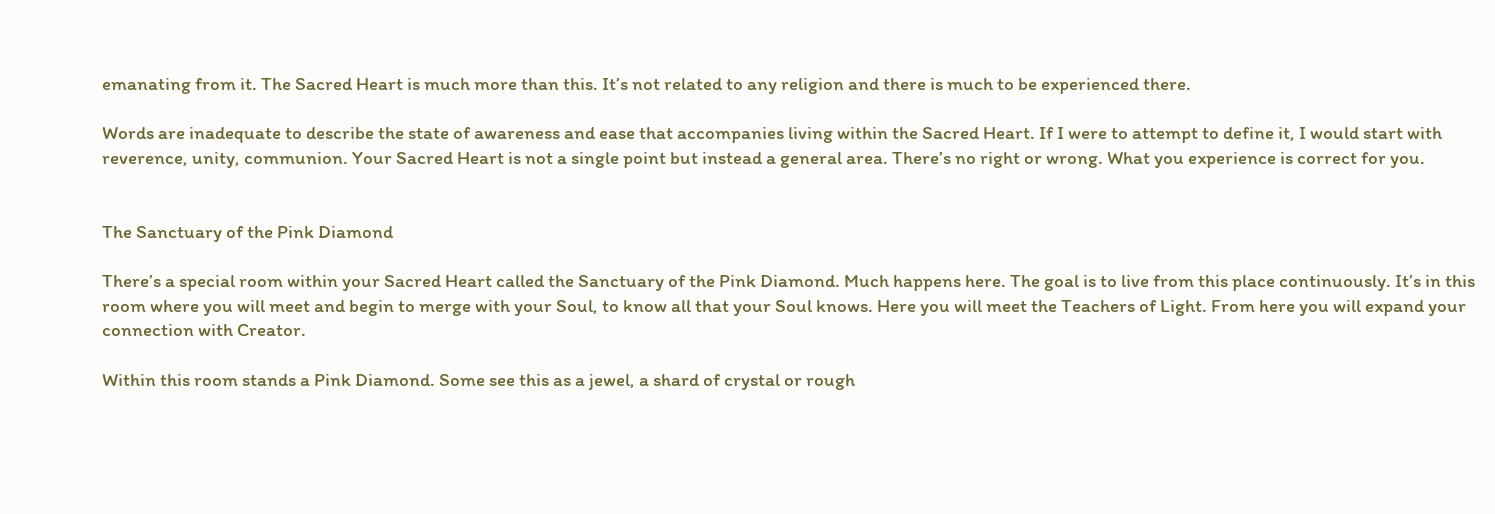emanating from it. The Sacred Heart is much more than this. It’s not related to any religion and there is much to be experienced there.

Words are inadequate to describe the state of awareness and ease that accompanies living within the Sacred Heart. If I were to attempt to define it, I would start with reverence, unity, communion. Your Sacred Heart is not a single point but instead a general area. There’s no right or wrong. What you experience is correct for you.


The Sanctuary of the Pink Diamond

There’s a special room within your Sacred Heart called the Sanctuary of the Pink Diamond. Much happens here. The goal is to live from this place continuously. It’s in this room where you will meet and begin to merge with your Soul, to know all that your Soul knows. Here you will meet the Teachers of Light. From here you will expand your connection with Creator.

Within this room stands a Pink Diamond. Some see this as a jewel, a shard of crystal or rough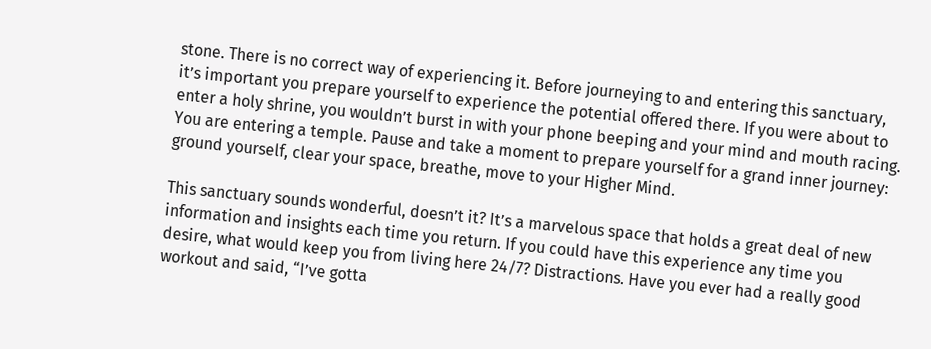stone. There is no correct way of experiencing it. Before journeying to and entering this sanctuary, it’s important you prepare yourself to experience the potential offered there. If you were about to enter a holy shrine, you wouldn’t burst in with your phone beeping and your mind and mouth racing. You are entering a temple. Pause and take a moment to prepare yourself for a grand inner journey: ground yourself, clear your space, breathe, move to your Higher Mind.

This sanctuary sounds wonderful, doesn’t it? It’s a marvelous space that holds a great deal of new information and insights each time you return. If you could have this experience any time you desire, what would keep you from living here 24/7? Distractions. Have you ever had a really good workout and said, “I’ve gotta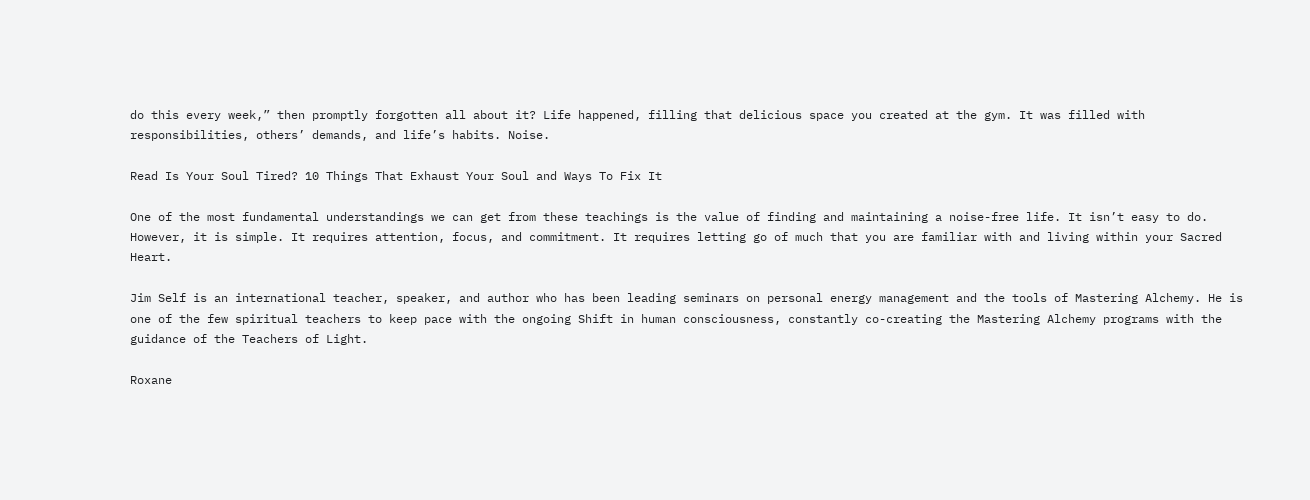do this every week,” then promptly forgotten all about it? Life happened, filling that delicious space you created at the gym. It was filled with responsibilities, others’ demands, and life’s habits. Noise.

Read Is Your Soul Tired? 10 Things That Exhaust Your Soul and Ways To Fix It

One of the most fundamental understandings we can get from these teachings is the value of finding and maintaining a noise-free life. It isn’t easy to do. However, it is simple. It requires attention, focus, and commitment. It requires letting go of much that you are familiar with and living within your Sacred Heart.

Jim Self is an international teacher, speaker, and author who has been leading seminars on personal energy management and the tools of Mastering Alchemy. He is one of the few spiritual teachers to keep pace with the ongoing Shift in human consciousness, constantly co-creating the Mastering Alchemy programs with the guidance of the Teachers of Light.

Roxane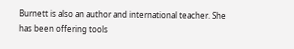Burnett is also an author and international teacher. She has been offering tools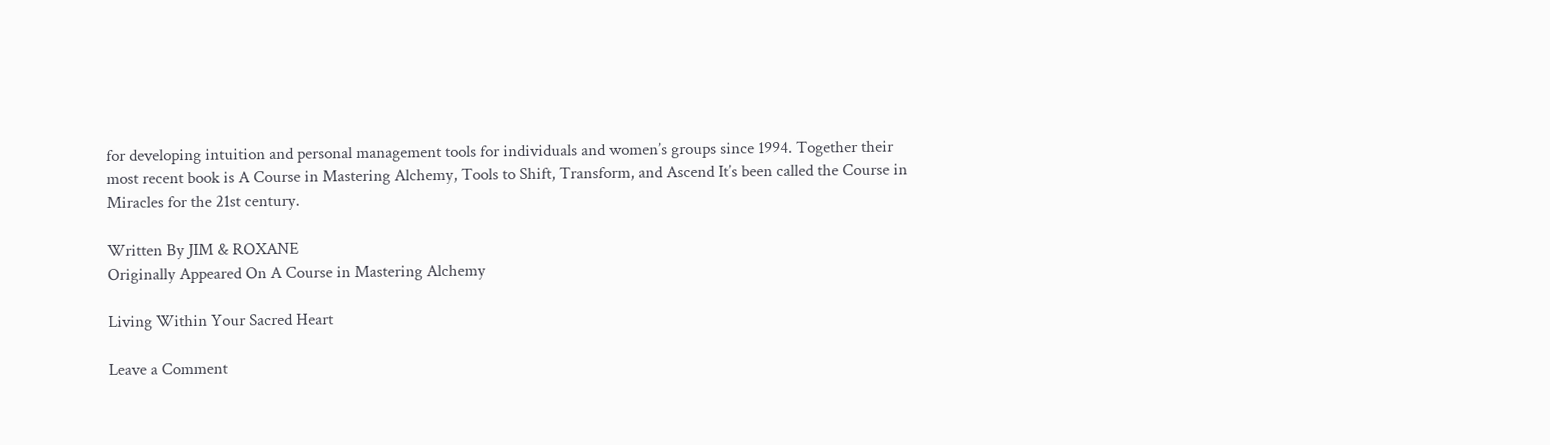for developing intuition and personal management tools for individuals and women’s groups since 1994. Together their most recent book is A Course in Mastering Alchemy, Tools to Shift, Transform, and Ascend It’s been called the Course in Miracles for the 21st century.

Written By JIM & ROXANE
Originally Appeared On A Course in Mastering Alchemy

Living Within Your Sacred Heart

Leave a Comment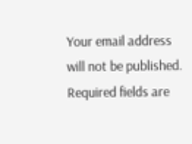Your email address will not be published. Required fields are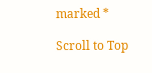marked *

Scroll to Top